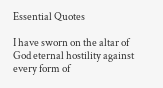Essential Quotes

I have sworn on the altar of God eternal hostility against every form of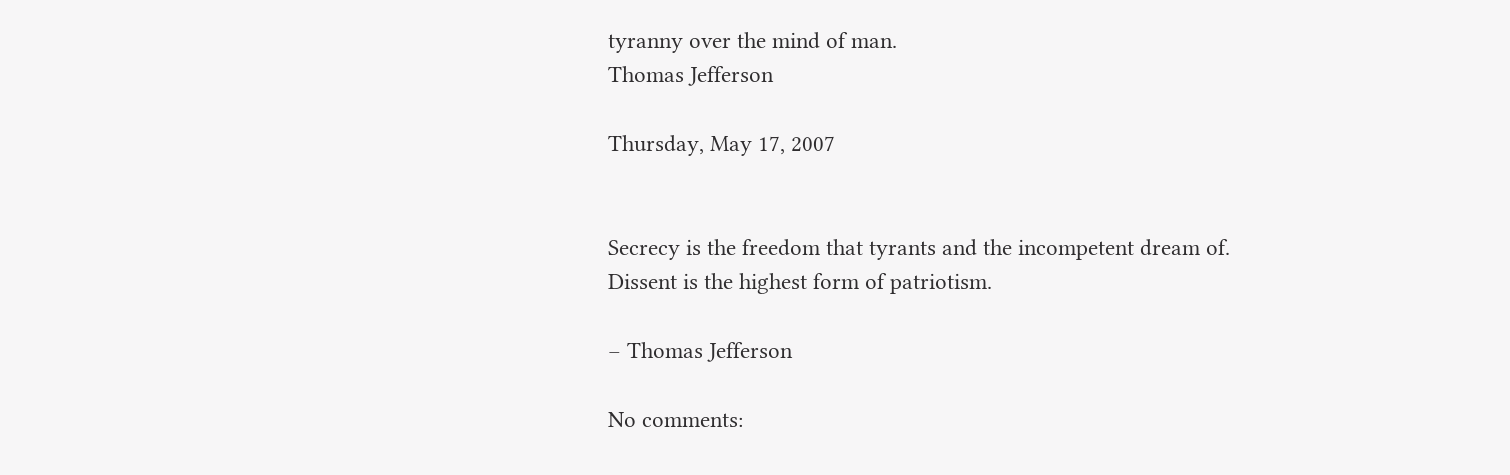tyranny over the mind of man.
Thomas Jefferson

Thursday, May 17, 2007


Secrecy is the freedom that tyrants and the incompetent dream of. Dissent is the highest form of patriotism.

– Thomas Jefferson

No comments: